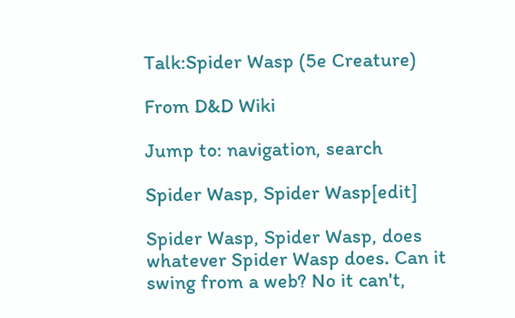Talk:Spider Wasp (5e Creature)

From D&D Wiki

Jump to: navigation, search

Spider Wasp, Spider Wasp[edit]

Spider Wasp, Spider Wasp, does whatever Spider Wasp does. Can it swing from a web? No it can't,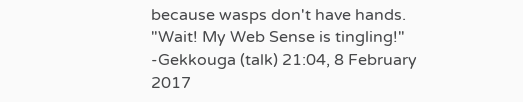because wasps don't have hands. "Wait! My Web Sense is tingling!" -Gekkouga (talk) 21:04, 8 February 2017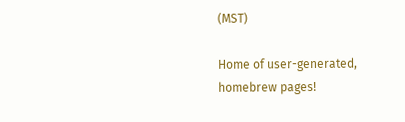(MST)

Home of user-generated,
homebrew pages!